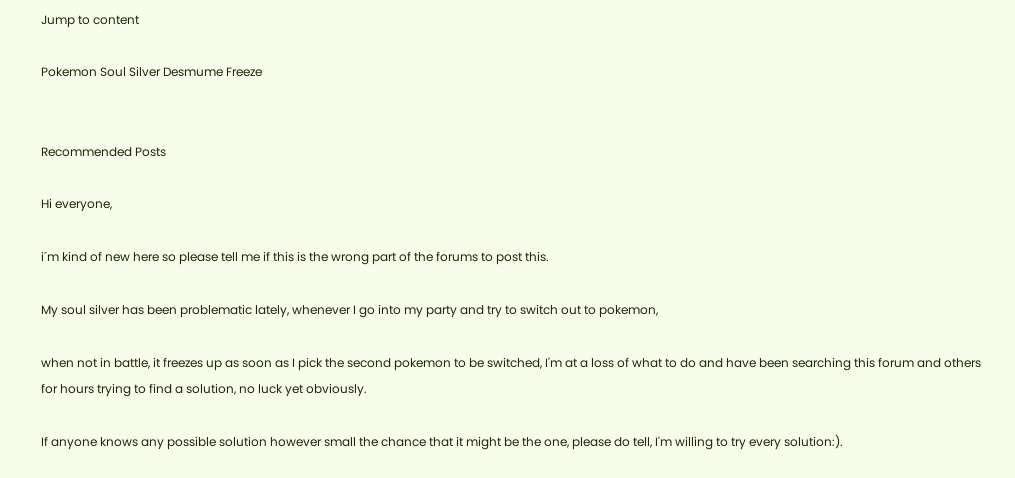Jump to content

Pokemon Soul Silver Desmume Freeze


Recommended Posts

Hi everyone,

i´m kind of new here so please tell me if this is the wrong part of the forums to post this.

My soul silver has been problematic lately, whenever I go into my party and try to switch out to pokemon,

when not in battle, it freezes up as soon as I pick the second pokemon to be switched, I'm at a loss of what to do and have been searching this forum and others for hours trying to find a solution, no luck yet obviously.

If anyone knows any possible solution however small the chance that it might be the one, please do tell, I'm willing to try every solution:).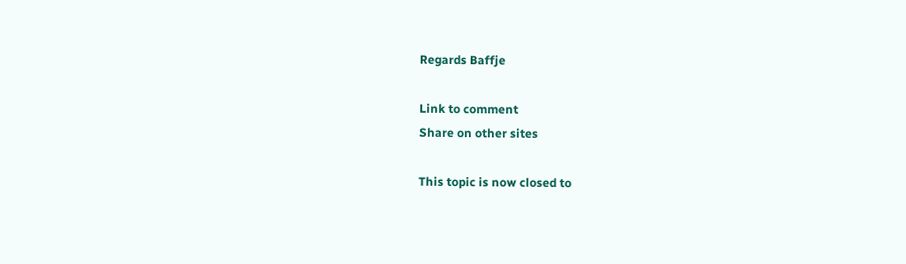Regards Baffje

Link to comment
Share on other sites

This topic is now closed to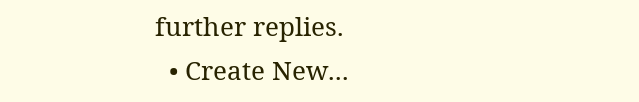further replies.
  • Create New...